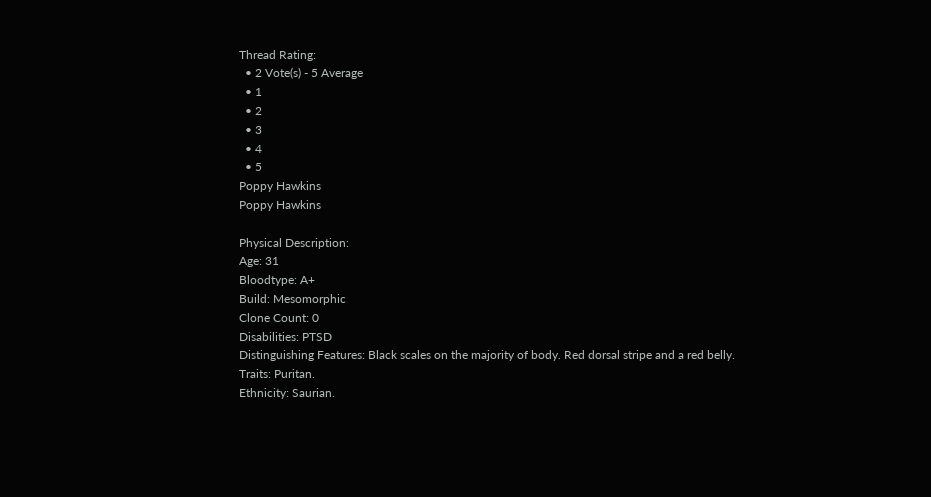Thread Rating:
  • 2 Vote(s) - 5 Average
  • 1
  • 2
  • 3
  • 4
  • 5
Poppy Hawkins
Poppy Hawkins

Physical Description:
Age: 31
Bloodtype: A+
Build: Mesomorphic
Clone Count: 0
Disabilities: PTSD
Distinguishing Features: Black scales on the majority of body. Red dorsal stripe and a red belly.
Traits: Puritan.
Ethnicity: Saurian.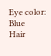Eye color: Blue
Hair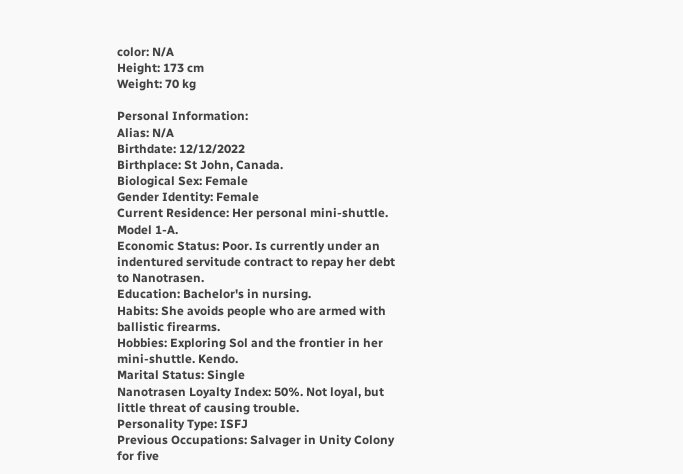color: N/A
Height: 173 cm
Weight: 70 kg

Personal Information:
Alias: N/A
Birthdate: 12/12/2022
Birthplace: St John, Canada.
Biological Sex: Female
Gender Identity: Female
Current Residence: Her personal mini-shuttle. Model 1-A.
Economic Status: Poor. Is currently under an indentured servitude contract to repay her debt to Nanotrasen.
Education: Bachelor's in nursing.
Habits: She avoids people who are armed with ballistic firearms.
Hobbies: Exploring Sol and the frontier in her mini-shuttle. Kendo.
Marital Status: Single
Nanotrasen Loyalty Index: 50%. Not loyal, but little threat of causing trouble.
Personality Type: ISFJ
Previous Occupations: Salvager in Unity Colony for five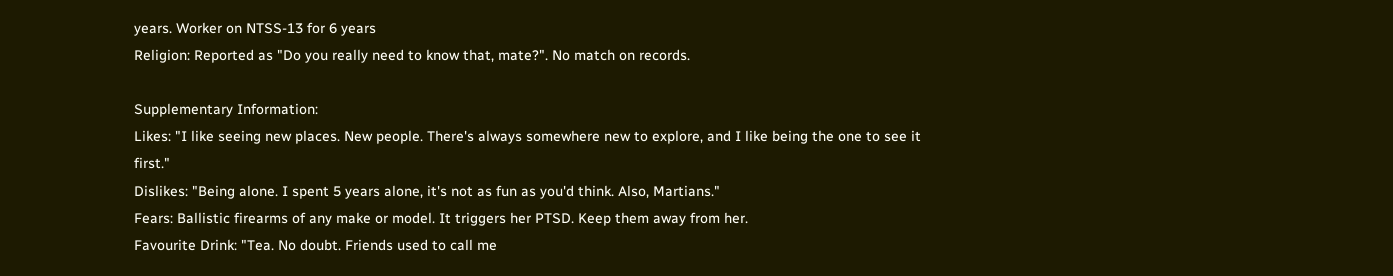years. Worker on NTSS-13 for 6 years
Religion: Reported as "Do you really need to know that, mate?". No match on records.

Supplementary Information:
Likes: "I like seeing new places. New people. There's always somewhere new to explore, and I like being the one to see it first."
Dislikes: "Being alone. I spent 5 years alone, it's not as fun as you'd think. Also, Martians."
Fears: Ballistic firearms of any make or model. It triggers her PTSD. Keep them away from her.
Favourite Drink: "Tea. No doubt. Friends used to call me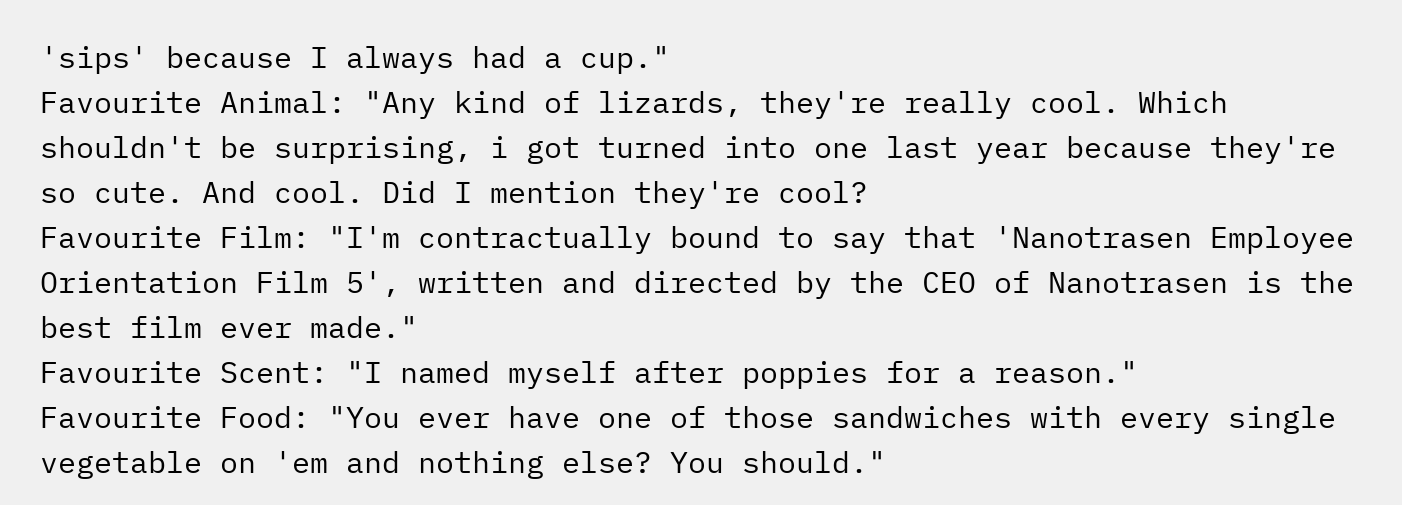'sips' because I always had a cup."
Favourite Animal: "Any kind of lizards, they're really cool. Which shouldn't be surprising, i got turned into one last year because they're so cute. And cool. Did I mention they're cool?
Favourite Film: "I'm contractually bound to say that 'Nanotrasen Employee Orientation Film 5', written and directed by the CEO of Nanotrasen is the best film ever made."
Favourite Scent: "I named myself after poppies for a reason."
Favourite Food: "You ever have one of those sandwiches with every single vegetable on 'em and nothing else? You should."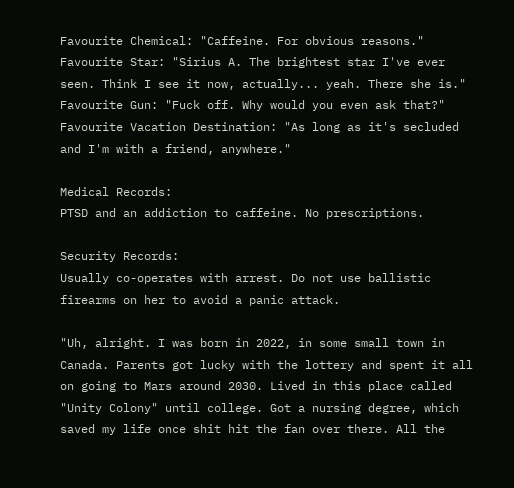Favourite Chemical: "Caffeine. For obvious reasons."
Favourite Star: "Sirius A. The brightest star I've ever seen. Think I see it now, actually... yeah. There she is."
Favourite Gun: "Fuck off. Why would you even ask that?"
Favourite Vacation Destination: "As long as it's secluded and I'm with a friend, anywhere."

Medical Records:
PTSD and an addiction to caffeine. No prescriptions.

Security Records:
Usually co-operates with arrest. Do not use ballistic firearms on her to avoid a panic attack.

"Uh, alright. I was born in 2022, in some small town in Canada. Parents got lucky with the lottery and spent it all on going to Mars around 2030. Lived in this place called "Unity Colony" until college. Got a nursing degree, which saved my life once shit hit the fan over there. All the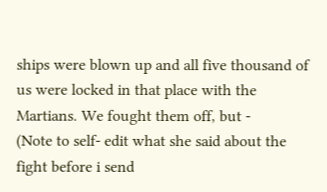ships were blown up and all five thousand of us were locked in that place with the Martians. We fought them off, but -
(Note to self- edit what she said about the fight before i send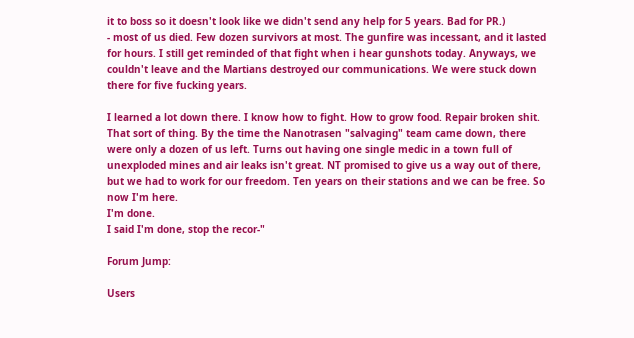it to boss so it doesn't look like we didn't send any help for 5 years. Bad for PR.)
- most of us died. Few dozen survivors at most. The gunfire was incessant, and it lasted for hours. I still get reminded of that fight when i hear gunshots today. Anyways, we couldn't leave and the Martians destroyed our communications. We were stuck down there for five fucking years.

I learned a lot down there. I know how to fight. How to grow food. Repair broken shit. That sort of thing. By the time the Nanotrasen "salvaging" team came down, there were only a dozen of us left. Turns out having one single medic in a town full of unexploded mines and air leaks isn't great. NT promised to give us a way out of there, but we had to work for our freedom. Ten years on their stations and we can be free. So now I'm here.
I'm done.
I said I'm done, stop the recor-"

Forum Jump:

Users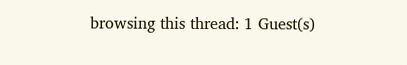browsing this thread: 1 Guest(s)